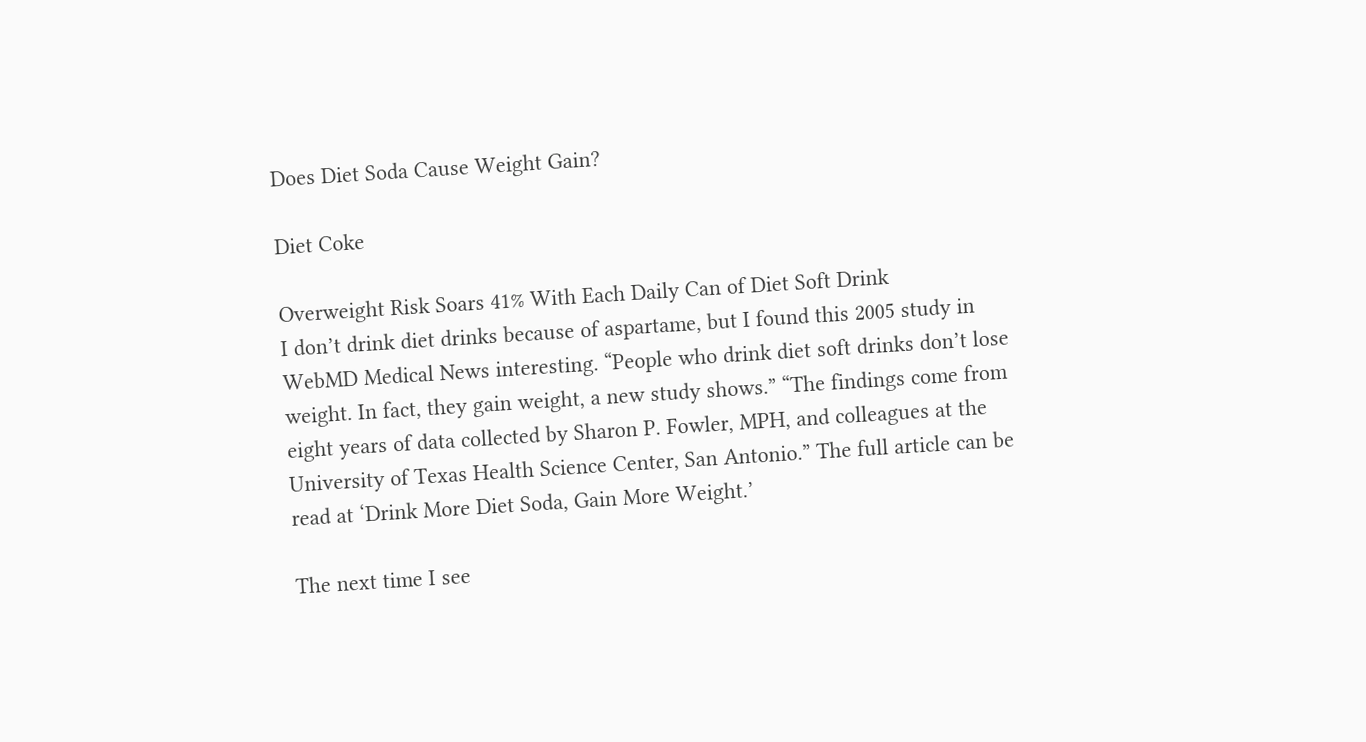Does Diet Soda Cause Weight Gain?

Diet Coke

Overweight Risk Soars 41% With Each Daily Can of Diet Soft Drink
I don’t drink diet drinks because of aspartame, but I found this 2005 study in WebMD Medical News interesting. “People who drink diet soft drinks don’t lose weight. In fact, they gain weight, a new study shows.” “The findings come from eight years of data collected by Sharon P. Fowler, MPH, and colleagues at the University of Texas Health Science Center, San Antonio.” The full article can be read at ‘Drink More Diet Soda, Gain More Weight.’

The next time I see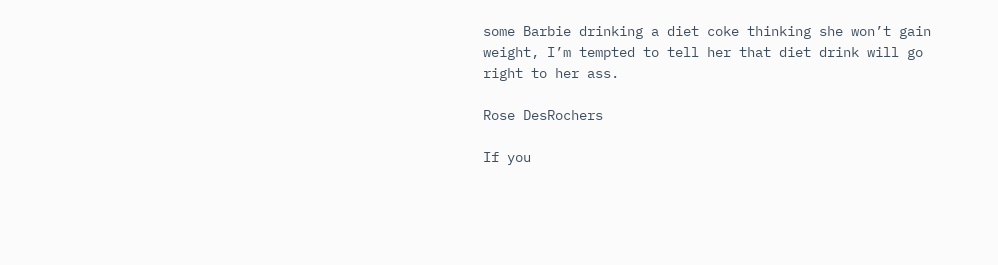some Barbie drinking a diet coke thinking she won’t gain weight, I’m tempted to tell her that diet drink will go right to her ass.

Rose DesRochers

If you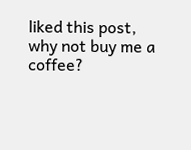liked this post, why not buy me a coffee?